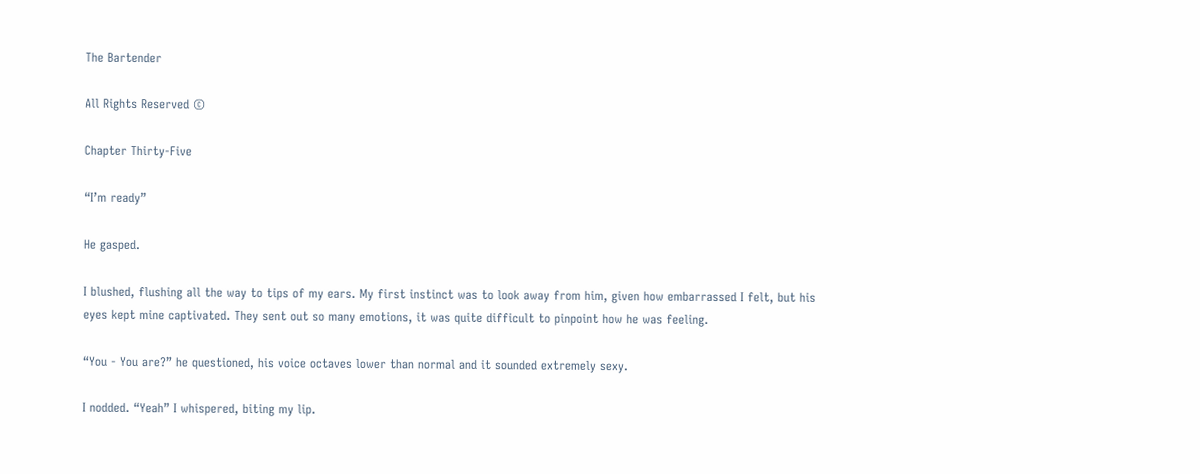The Bartender

All Rights Reserved ©

Chapter Thirty-Five

“I’m ready”

He gasped.

I blushed, flushing all the way to tips of my ears. My first instinct was to look away from him, given how embarrassed I felt, but his eyes kept mine captivated. They sent out so many emotions, it was quite difficult to pinpoint how he was feeling.

“You - You are?” he questioned, his voice octaves lower than normal and it sounded extremely sexy.

I nodded. “Yeah” I whispered, biting my lip.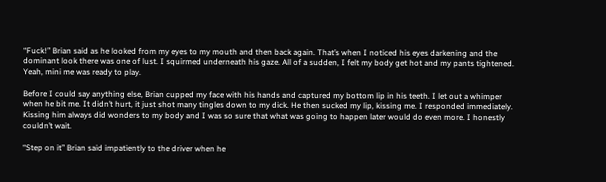“Fuck!” Brian said as he looked from my eyes to my mouth and then back again. That’s when I noticed his eyes darkening and the dominant look there was one of lust. I squirmed underneath his gaze. All of a sudden, I felt my body get hot and my pants tightened. Yeah, mini me was ready to play.

Before I could say anything else, Brian cupped my face with his hands and captured my bottom lip in his teeth. I let out a whimper when he bit me. It didn’t hurt, it just shot many tingles down to my dick. He then sucked my lip, kissing me. I responded immediately. Kissing him always did wonders to my body and I was so sure that what was going to happen later would do even more. I honestly couldn’t wait.

“Step on it” Brian said impatiently to the driver when he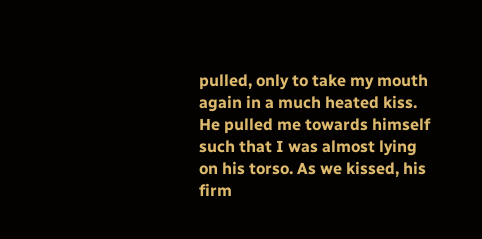pulled, only to take my mouth again in a much heated kiss. He pulled me towards himself such that I was almost lying on his torso. As we kissed, his firm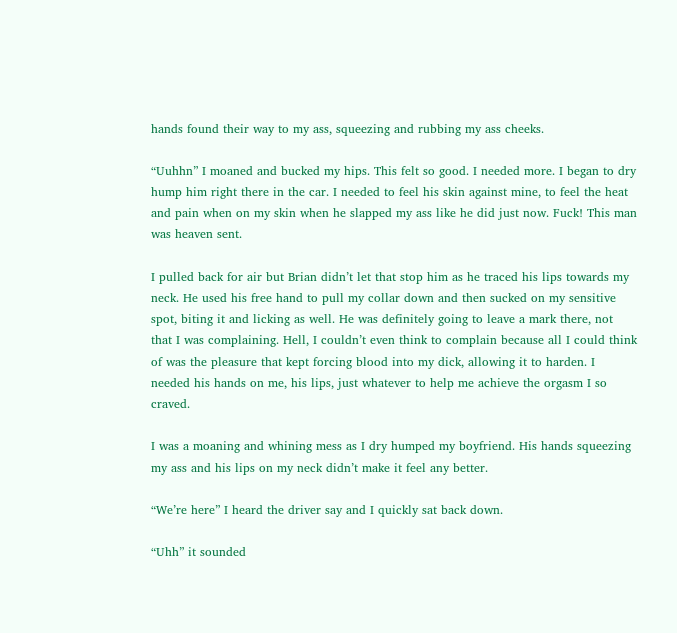hands found their way to my ass, squeezing and rubbing my ass cheeks.

“Uuhhn” I moaned and bucked my hips. This felt so good. I needed more. I began to dry hump him right there in the car. I needed to feel his skin against mine, to feel the heat and pain when on my skin when he slapped my ass like he did just now. Fuck! This man was heaven sent.

I pulled back for air but Brian didn’t let that stop him as he traced his lips towards my neck. He used his free hand to pull my collar down and then sucked on my sensitive spot, biting it and licking as well. He was definitely going to leave a mark there, not that I was complaining. Hell, I couldn’t even think to complain because all I could think of was the pleasure that kept forcing blood into my dick, allowing it to harden. I needed his hands on me, his lips, just whatever to help me achieve the orgasm I so craved.

I was a moaning and whining mess as I dry humped my boyfriend. His hands squeezing my ass and his lips on my neck didn’t make it feel any better.

“We’re here” I heard the driver say and I quickly sat back down.

“Uhh” it sounded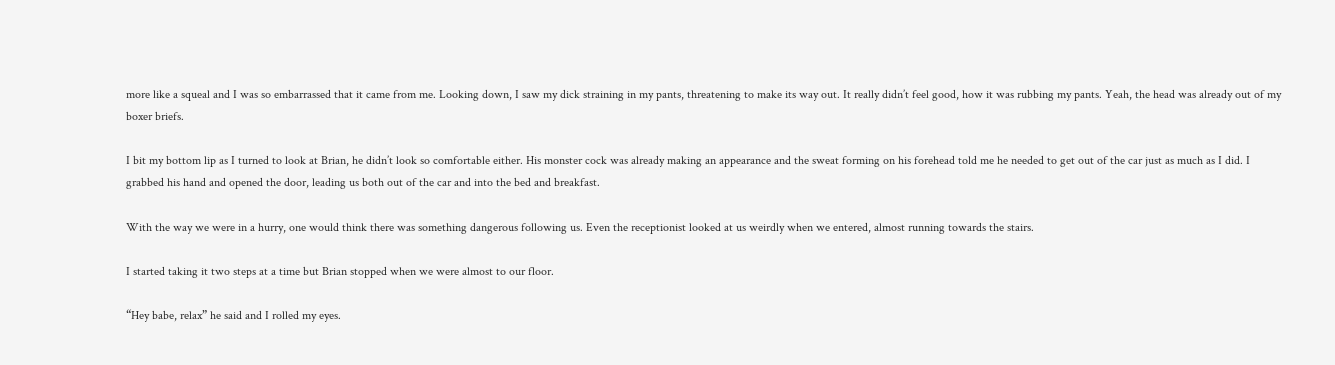more like a squeal and I was so embarrassed that it came from me. Looking down, I saw my dick straining in my pants, threatening to make its way out. It really didn’t feel good, how it was rubbing my pants. Yeah, the head was already out of my boxer briefs.

I bit my bottom lip as I turned to look at Brian, he didn’t look so comfortable either. His monster cock was already making an appearance and the sweat forming on his forehead told me he needed to get out of the car just as much as I did. I grabbed his hand and opened the door, leading us both out of the car and into the bed and breakfast.

With the way we were in a hurry, one would think there was something dangerous following us. Even the receptionist looked at us weirdly when we entered, almost running towards the stairs.

I started taking it two steps at a time but Brian stopped when we were almost to our floor.

“Hey babe, relax” he said and I rolled my eyes.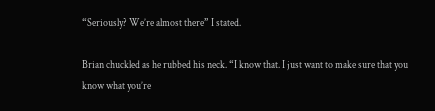“Seriously? We’re almost there” I stated.

Brian chuckled as he rubbed his neck. “I know that. I just want to make sure that you know what you’re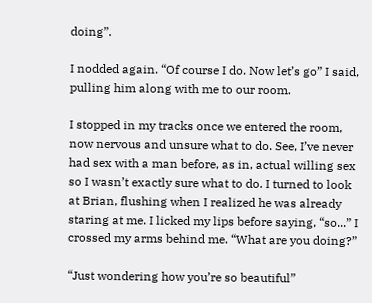doing”.

I nodded again. “Of course I do. Now let’s go” I said, pulling him along with me to our room.

I stopped in my tracks once we entered the room, now nervous and unsure what to do. See, I’ve never had sex with a man before, as in, actual willing sex so I wasn’t exactly sure what to do. I turned to look at Brian, flushing when I realized he was already staring at me. I licked my lips before saying, “so...” I crossed my arms behind me. “What are you doing?”

“Just wondering how you’re so beautiful”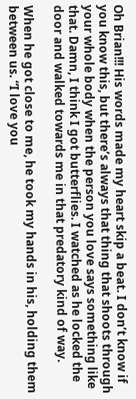Oh Brian!!! His words made my heart skip a beat. I don’t know if you know this, but there’s always that thing that shoots through your whole body when the person you love says something like that. Damn, I think I got butterflies. I watched as he locked the door and walked towards me in that predatory kind of way.

When he got close to me, he took my hands in his, holding them between us. “I love you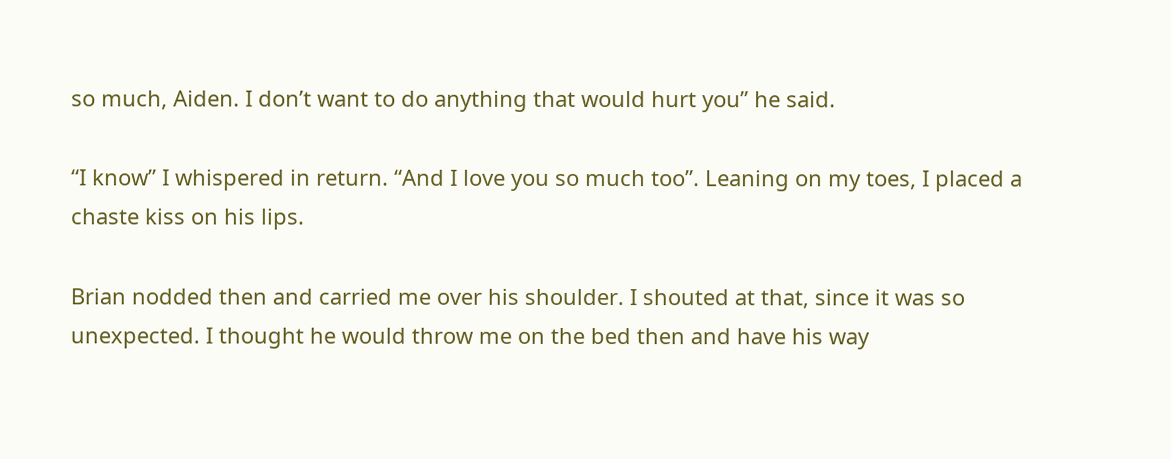so much, Aiden. I don’t want to do anything that would hurt you” he said.

“I know” I whispered in return. “And I love you so much too”. Leaning on my toes, I placed a chaste kiss on his lips.

Brian nodded then and carried me over his shoulder. I shouted at that, since it was so unexpected. I thought he would throw me on the bed then and have his way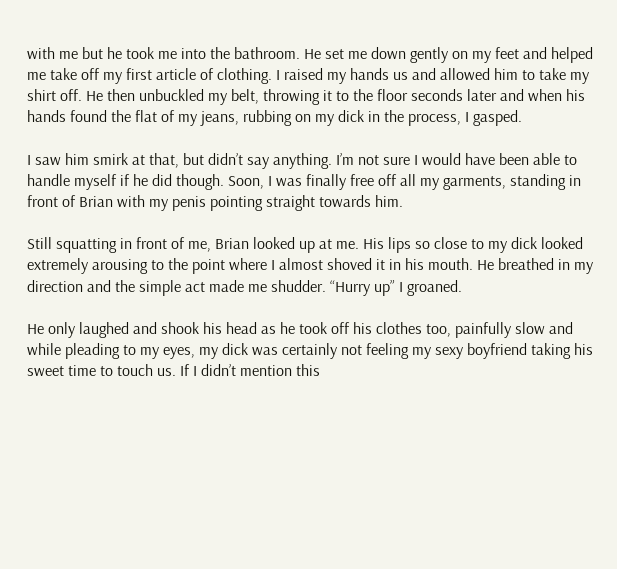with me but he took me into the bathroom. He set me down gently on my feet and helped me take off my first article of clothing. I raised my hands us and allowed him to take my shirt off. He then unbuckled my belt, throwing it to the floor seconds later and when his hands found the flat of my jeans, rubbing on my dick in the process, I gasped.

I saw him smirk at that, but didn’t say anything. I’m not sure I would have been able to handle myself if he did though. Soon, I was finally free off all my garments, standing in front of Brian with my penis pointing straight towards him.

Still squatting in front of me, Brian looked up at me. His lips so close to my dick looked extremely arousing to the point where I almost shoved it in his mouth. He breathed in my direction and the simple act made me shudder. “Hurry up” I groaned.

He only laughed and shook his head as he took off his clothes too, painfully slow and while pleading to my eyes, my dick was certainly not feeling my sexy boyfriend taking his sweet time to touch us. If I didn’t mention this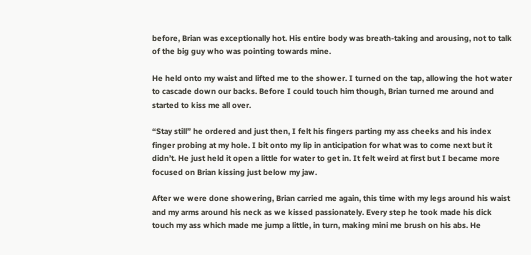before, Brian was exceptionally hot. His entire body was breath-taking and arousing, not to talk of the big guy who was pointing towards mine.

He held onto my waist and lifted me to the shower. I turned on the tap, allowing the hot water to cascade down our backs. Before I could touch him though, Brian turned me around and started to kiss me all over.

“Stay still” he ordered and just then, I felt his fingers parting my ass cheeks and his index finger probing at my hole. I bit onto my lip in anticipation for what was to come next but it didn’t. He just held it open a little for water to get in. It felt weird at first but I became more focused on Brian kissing just below my jaw.

After we were done showering, Brian carried me again, this time with my legs around his waist and my arms around his neck as we kissed passionately. Every step he took made his dick touch my ass which made me jump a little, in turn, making mini me brush on his abs. He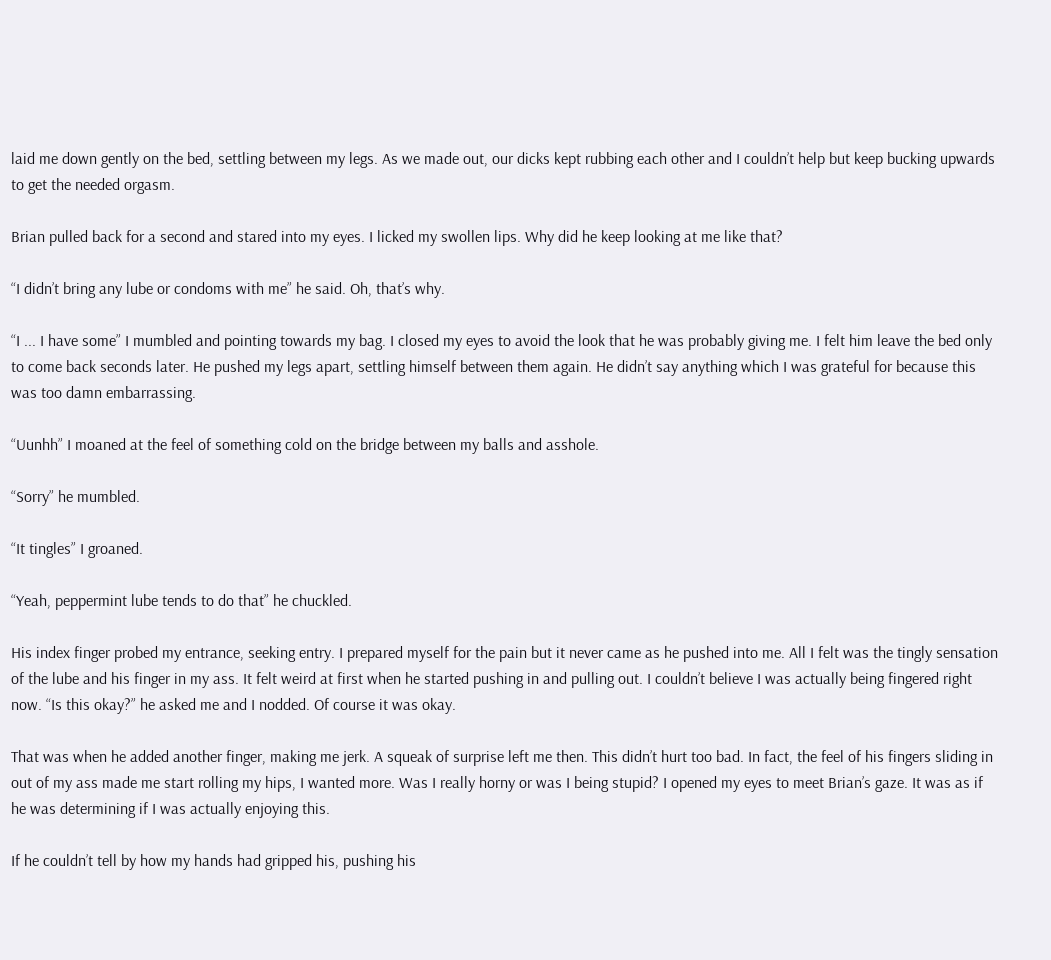laid me down gently on the bed, settling between my legs. As we made out, our dicks kept rubbing each other and I couldn’t help but keep bucking upwards to get the needed orgasm.

Brian pulled back for a second and stared into my eyes. I licked my swollen lips. Why did he keep looking at me like that?

“I didn’t bring any lube or condoms with me” he said. Oh, that’s why.

“I ... I have some” I mumbled and pointing towards my bag. I closed my eyes to avoid the look that he was probably giving me. I felt him leave the bed only to come back seconds later. He pushed my legs apart, settling himself between them again. He didn’t say anything which I was grateful for because this was too damn embarrassing.

“Uunhh” I moaned at the feel of something cold on the bridge between my balls and asshole.

“Sorry” he mumbled.

“It tingles” I groaned.

“Yeah, peppermint lube tends to do that” he chuckled.

His index finger probed my entrance, seeking entry. I prepared myself for the pain but it never came as he pushed into me. All I felt was the tingly sensation of the lube and his finger in my ass. It felt weird at first when he started pushing in and pulling out. I couldn’t believe I was actually being fingered right now. “Is this okay?” he asked me and I nodded. Of course it was okay.

That was when he added another finger, making me jerk. A squeak of surprise left me then. This didn’t hurt too bad. In fact, the feel of his fingers sliding in out of my ass made me start rolling my hips, I wanted more. Was I really horny or was I being stupid? I opened my eyes to meet Brian’s gaze. It was as if he was determining if I was actually enjoying this.

If he couldn’t tell by how my hands had gripped his, pushing his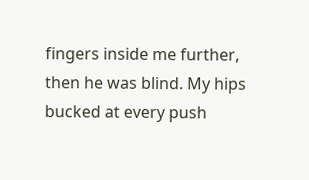fingers inside me further, then he was blind. My hips bucked at every push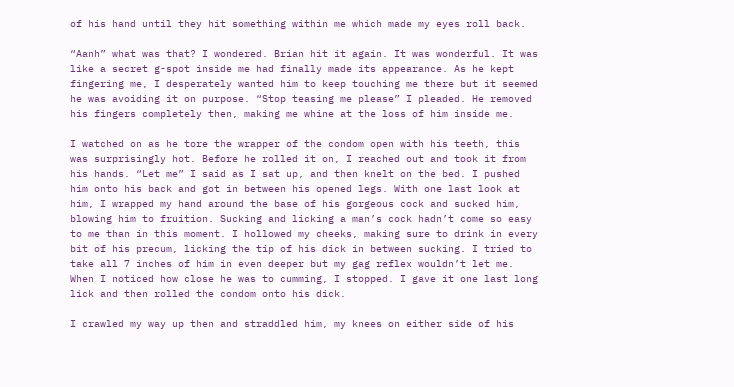of his hand until they hit something within me which made my eyes roll back.

“Aanh” what was that? I wondered. Brian hit it again. It was wonderful. It was like a secret g-spot inside me had finally made its appearance. As he kept fingering me, I desperately wanted him to keep touching me there but it seemed he was avoiding it on purpose. “Stop teasing me please” I pleaded. He removed his fingers completely then, making me whine at the loss of him inside me.

I watched on as he tore the wrapper of the condom open with his teeth, this was surprisingly hot. Before he rolled it on, I reached out and took it from his hands. “Let me” I said as I sat up, and then knelt on the bed. I pushed him onto his back and got in between his opened legs. With one last look at him, I wrapped my hand around the base of his gorgeous cock and sucked him, blowing him to fruition. Sucking and licking a man’s cock hadn’t come so easy to me than in this moment. I hollowed my cheeks, making sure to drink in every bit of his precum, licking the tip of his dick in between sucking. I tried to take all 7 inches of him in even deeper but my gag reflex wouldn’t let me. When I noticed how close he was to cumming, I stopped. I gave it one last long lick and then rolled the condom onto his dick.

I crawled my way up then and straddled him, my knees on either side of his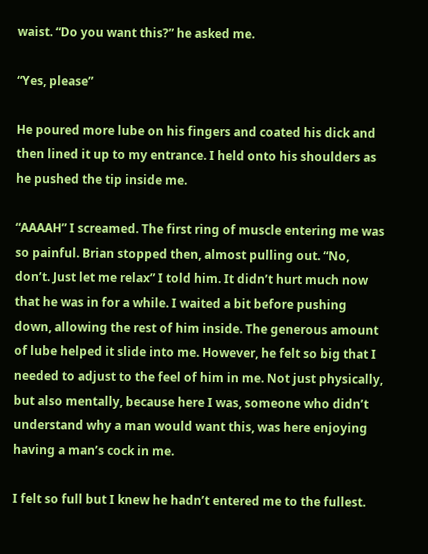waist. “Do you want this?” he asked me.

“Yes, please”

He poured more lube on his fingers and coated his dick and then lined it up to my entrance. I held onto his shoulders as he pushed the tip inside me.

“AAAAH” I screamed. The first ring of muscle entering me was so painful. Brian stopped then, almost pulling out. “No, don’t. Just let me relax” I told him. It didn’t hurt much now that he was in for a while. I waited a bit before pushing down, allowing the rest of him inside. The generous amount of lube helped it slide into me. However, he felt so big that I needed to adjust to the feel of him in me. Not just physically, but also mentally, because here I was, someone who didn’t understand why a man would want this, was here enjoying having a man’s cock in me.

I felt so full but I knew he hadn’t entered me to the fullest.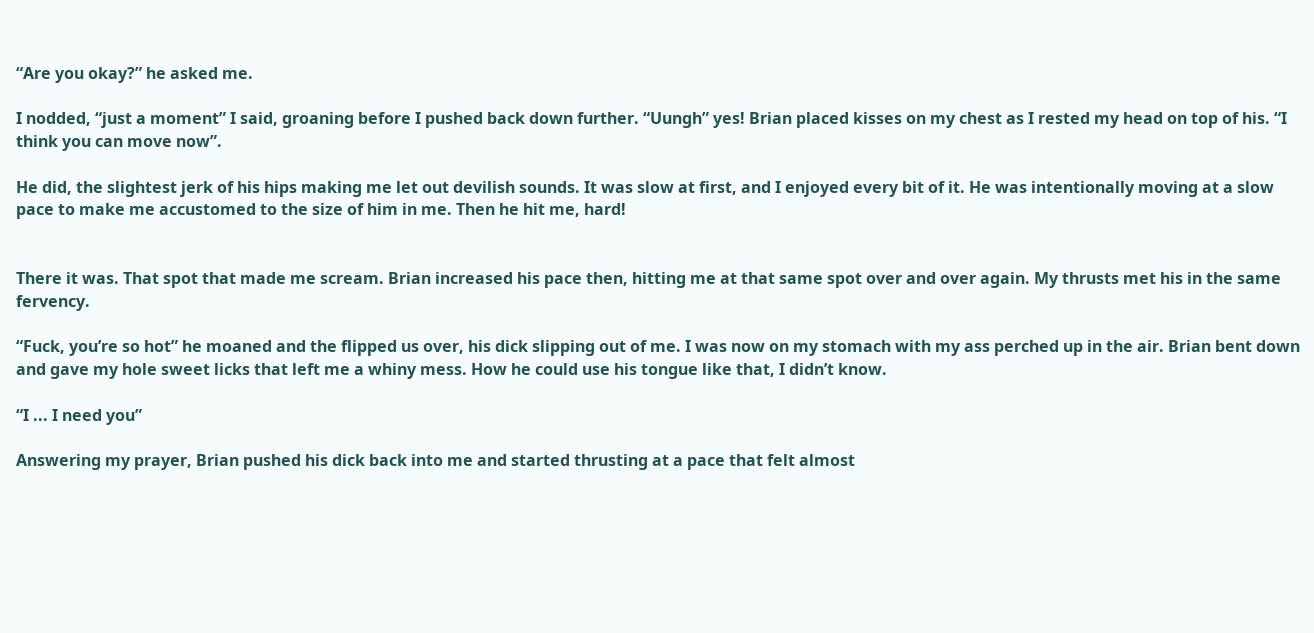“Are you okay?” he asked me.

I nodded, “just a moment” I said, groaning before I pushed back down further. “Uungh” yes! Brian placed kisses on my chest as I rested my head on top of his. “I think you can move now”.

He did, the slightest jerk of his hips making me let out devilish sounds. It was slow at first, and I enjoyed every bit of it. He was intentionally moving at a slow pace to make me accustomed to the size of him in me. Then he hit me, hard!


There it was. That spot that made me scream. Brian increased his pace then, hitting me at that same spot over and over again. My thrusts met his in the same fervency.

“Fuck, you’re so hot” he moaned and the flipped us over, his dick slipping out of me. I was now on my stomach with my ass perched up in the air. Brian bent down and gave my hole sweet licks that left me a whiny mess. How he could use his tongue like that, I didn’t know.

“I ... I need you”

Answering my prayer, Brian pushed his dick back into me and started thrusting at a pace that felt almost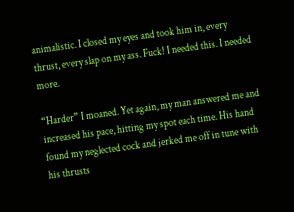animalistic. I closed my eyes and took him in, every thrust, every slap on my ass. Fuck! I needed this. I needed more.

“Harder” I moaned. Yet again, my man answered me and increased his pace, hitting my spot each time. His hand found my neglected cock and jerked me off in tune with his thrusts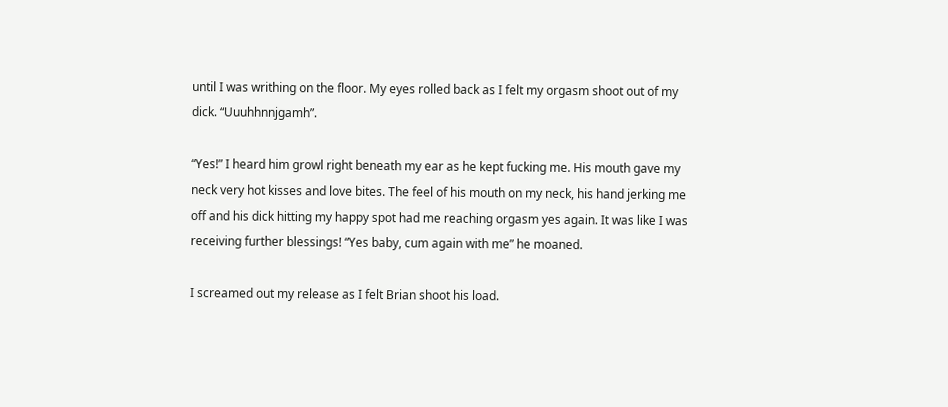until I was writhing on the floor. My eyes rolled back as I felt my orgasm shoot out of my dick. “Uuuhhnnjgamh”.

“Yes!” I heard him growl right beneath my ear as he kept fucking me. His mouth gave my neck very hot kisses and love bites. The feel of his mouth on my neck, his hand jerking me off and his dick hitting my happy spot had me reaching orgasm yes again. It was like I was receiving further blessings! “Yes baby, cum again with me” he moaned.

I screamed out my release as I felt Brian shoot his load.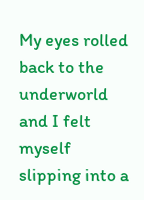My eyes rolled back to the underworld and I felt myself slipping into a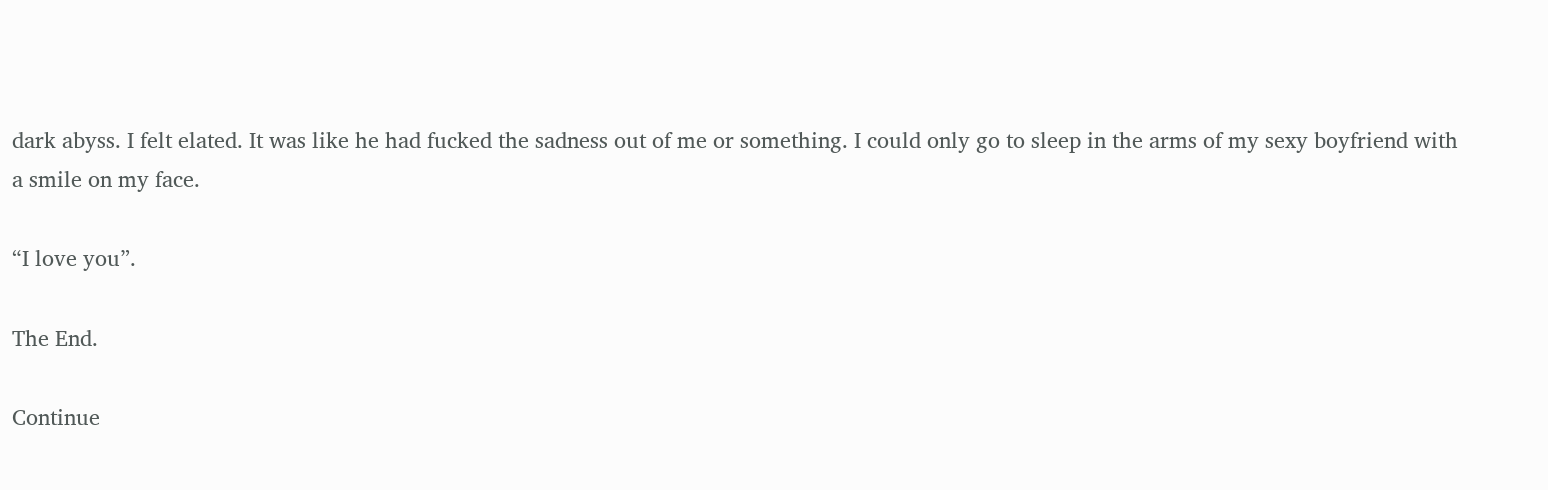dark abyss. I felt elated. It was like he had fucked the sadness out of me or something. I could only go to sleep in the arms of my sexy boyfriend with a smile on my face.

“I love you”.

The End.

Continue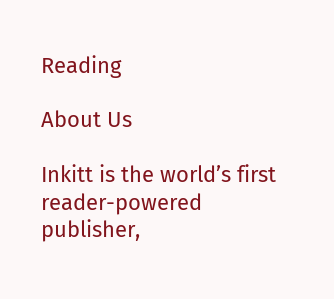Reading

About Us

Inkitt is the world’s first reader-powered publisher,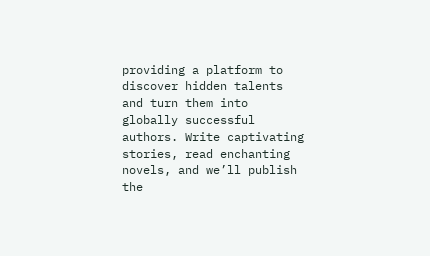providing a platform to discover hidden talents and turn them into globally successful authors. Write captivating stories, read enchanting novels, and we’ll publish the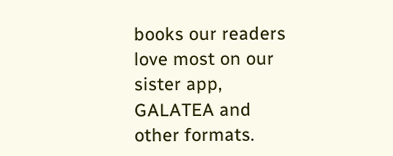books our readers love most on our sister app, GALATEA and other formats.